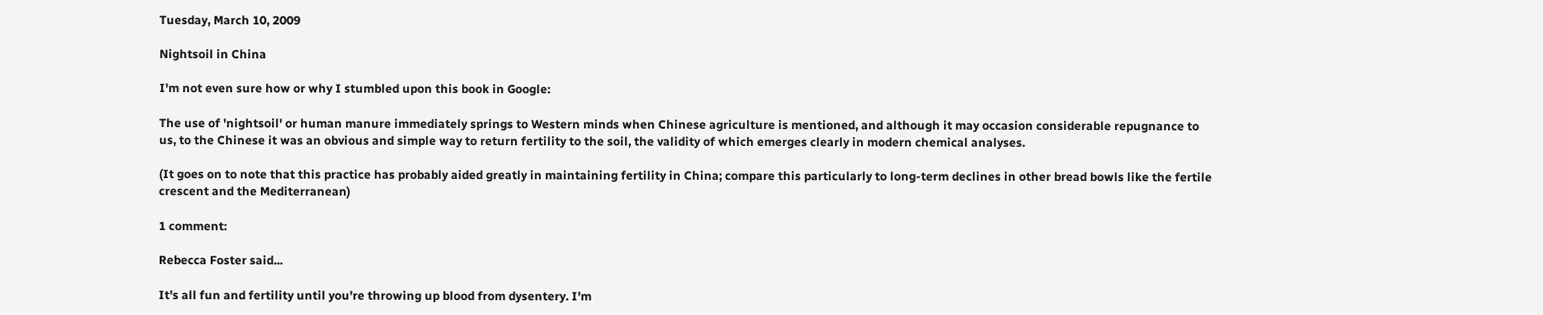Tuesday, March 10, 2009

Nightsoil in China

I'm not even sure how or why I stumbled upon this book in Google:

The use of 'nightsoil' or human manure immediately springs to Western minds when Chinese agriculture is mentioned, and although it may occasion considerable repugnance to us, to the Chinese it was an obvious and simple way to return fertility to the soil, the validity of which emerges clearly in modern chemical analyses.

(It goes on to note that this practice has probably aided greatly in maintaining fertility in China; compare this particularly to long-term declines in other bread bowls like the fertile crescent and the Mediterranean)

1 comment:

Rebecca Foster said...

It's all fun and fertility until you're throwing up blood from dysentery. I'm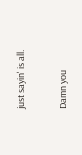just sayin' is all.

Damn you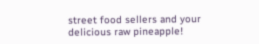street food sellers and your delicious raw pineapple!